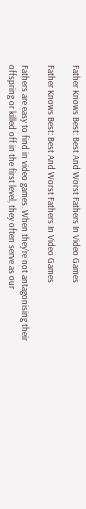Father Knows Best: Best And Worst Fathers In Video Games

Father Knows Best: Best And Worst Fathers In Video Games

Fathers are easy to find in video games. When they’re not antagonising their offspring or killed off in the first level, they often serve as our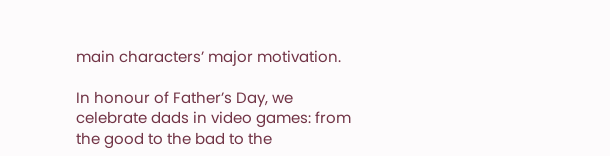main characters’ major motivation.

In honour of Father’s Day, we celebrate dads in video games: from the good to the bad to the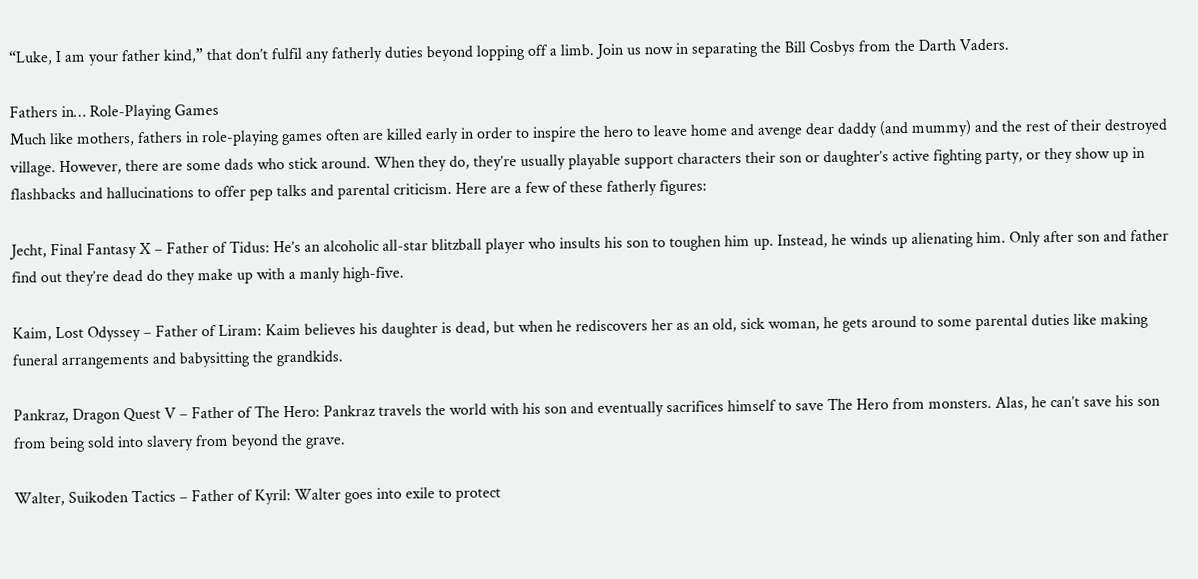“Luke, I am your father kind,” that don’t fulfil any fatherly duties beyond lopping off a limb. Join us now in separating the Bill Cosbys from the Darth Vaders.

Fathers in… Role-Playing Games
Much like mothers, fathers in role-playing games often are killed early in order to inspire the hero to leave home and avenge dear daddy (and mummy) and the rest of their destroyed village. However, there are some dads who stick around. When they do, they’re usually playable support characters their son or daughter’s active fighting party, or they show up in flashbacks and hallucinations to offer pep talks and parental criticism. Here are a few of these fatherly figures:

Jecht, Final Fantasy X – Father of Tidus: He’s an alcoholic all-star blitzball player who insults his son to toughen him up. Instead, he winds up alienating him. Only after son and father find out they’re dead do they make up with a manly high-five.

Kaim, Lost Odyssey – Father of Liram: Kaim believes his daughter is dead, but when he rediscovers her as an old, sick woman, he gets around to some parental duties like making funeral arrangements and babysitting the grandkids.

Pankraz, Dragon Quest V – Father of The Hero: Pankraz travels the world with his son and eventually sacrifices himself to save The Hero from monsters. Alas, he can’t save his son from being sold into slavery from beyond the grave.

Walter, Suikoden Tactics – Father of Kyril: Walter goes into exile to protect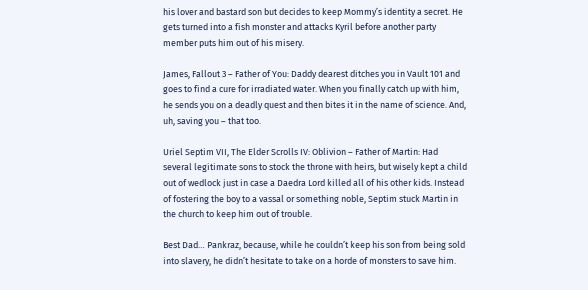his lover and bastard son but decides to keep Mommy’s identity a secret. He gets turned into a fish monster and attacks Kyril before another party member puts him out of his misery.

James, Fallout 3 – Father of You: Daddy dearest ditches you in Vault 101 and goes to find a cure for irradiated water. When you finally catch up with him, he sends you on a deadly quest and then bites it in the name of science. And, uh, saving you – that too.

Uriel Septim VII, The Elder Scrolls IV: Oblivion – Father of Martin: Had several legitimate sons to stock the throne with heirs, but wisely kept a child out of wedlock just in case a Daedra Lord killed all of his other kids. Instead of fostering the boy to a vassal or something noble, Septim stuck Martin in the church to keep him out of trouble.

Best Dad… Pankraz, because, while he couldn’t keep his son from being sold into slavery, he didn’t hesitate to take on a horde of monsters to save him.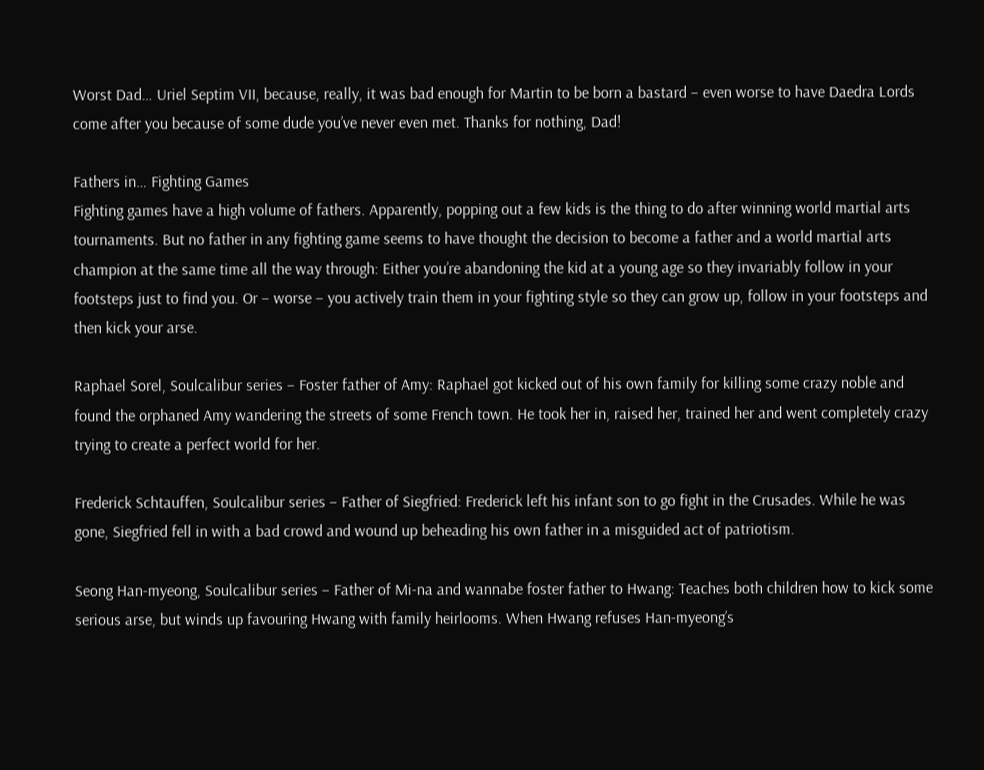Worst Dad… Uriel Septim VII, because, really, it was bad enough for Martin to be born a bastard – even worse to have Daedra Lords come after you because of some dude you’ve never even met. Thanks for nothing, Dad!

Fathers in… Fighting Games
Fighting games have a high volume of fathers. Apparently, popping out a few kids is the thing to do after winning world martial arts tournaments. But no father in any fighting game seems to have thought the decision to become a father and a world martial arts champion at the same time all the way through: Either you’re abandoning the kid at a young age so they invariably follow in your footsteps just to find you. Or – worse – you actively train them in your fighting style so they can grow up, follow in your footsteps and then kick your arse.

Raphael Sorel, Soulcalibur series – Foster father of Amy: Raphael got kicked out of his own family for killing some crazy noble and found the orphaned Amy wandering the streets of some French town. He took her in, raised her, trained her and went completely crazy trying to create a perfect world for her.

Frederick Schtauffen, Soulcalibur series – Father of Siegfried: Frederick left his infant son to go fight in the Crusades. While he was gone, Siegfried fell in with a bad crowd and wound up beheading his own father in a misguided act of patriotism.

Seong Han-myeong, Soulcalibur series – Father of Mi-na and wannabe foster father to Hwang: Teaches both children how to kick some serious arse, but winds up favouring Hwang with family heirlooms. When Hwang refuses Han-myeong’s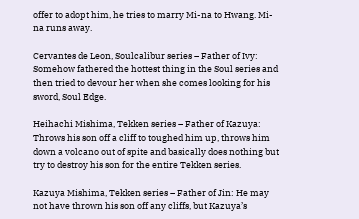offer to adopt him, he tries to marry Mi-na to Hwang. Mi-na runs away.

Cervantes de Leon, Soulcalibur series – Father of Ivy: Somehow fathered the hottest thing in the Soul series and then tried to devour her when she comes looking for his sword, Soul Edge.

Heihachi Mishima, Tekken series – Father of Kazuya: Throws his son off a cliff to toughed him up, throws him down a volcano out of spite and basically does nothing but try to destroy his son for the entire Tekken series.

Kazuya Mishima, Tekken series – Father of Jin: He may not have thrown his son off any cliffs, but Kazuya’s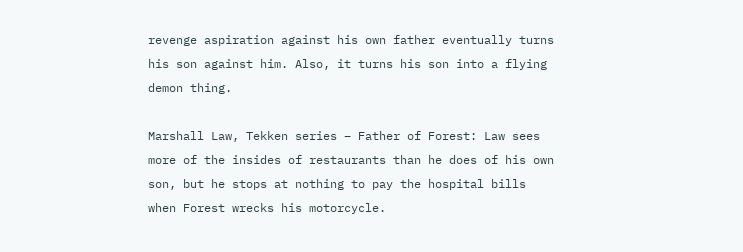revenge aspiration against his own father eventually turns his son against him. Also, it turns his son into a flying demon thing.

Marshall Law, Tekken series – Father of Forest: Law sees more of the insides of restaurants than he does of his own son, but he stops at nothing to pay the hospital bills when Forest wrecks his motorcycle.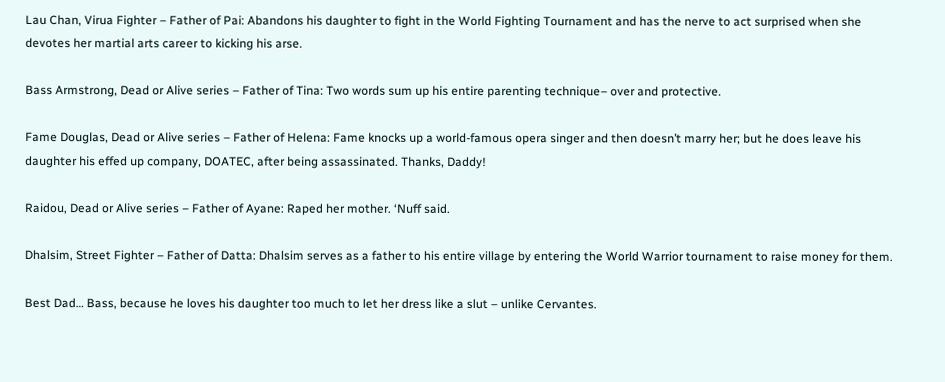Lau Chan, Virua Fighter – Father of Pai: Abandons his daughter to fight in the World Fighting Tournament and has the nerve to act surprised when she devotes her martial arts career to kicking his arse.

Bass Armstrong, Dead or Alive series – Father of Tina: Two words sum up his entire parenting technique– over and protective.

Fame Douglas, Dead or Alive series – Father of Helena: Fame knocks up a world-famous opera singer and then doesn’t marry her; but he does leave his daughter his effed up company, DOATEC, after being assassinated. Thanks, Daddy!

Raidou, Dead or Alive series – Father of Ayane: Raped her mother. ‘Nuff said.

Dhalsim, Street Fighter – Father of Datta: Dhalsim serves as a father to his entire village by entering the World Warrior tournament to raise money for them.

Best Dad… Bass, because he loves his daughter too much to let her dress like a slut – unlike Cervantes.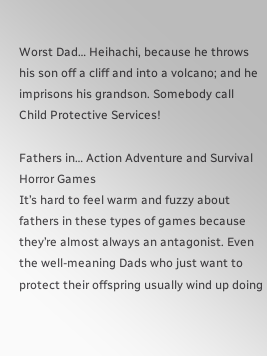Worst Dad… Heihachi, because he throws his son off a cliff and into a volcano; and he imprisons his grandson. Somebody call Child Protective Services!

Fathers in… Action Adventure and Survival Horror Games
It’s hard to feel warm and fuzzy about fathers in these types of games because they’re almost always an antagonist. Even the well-meaning Dads who just want to protect their offspring usually wind up doing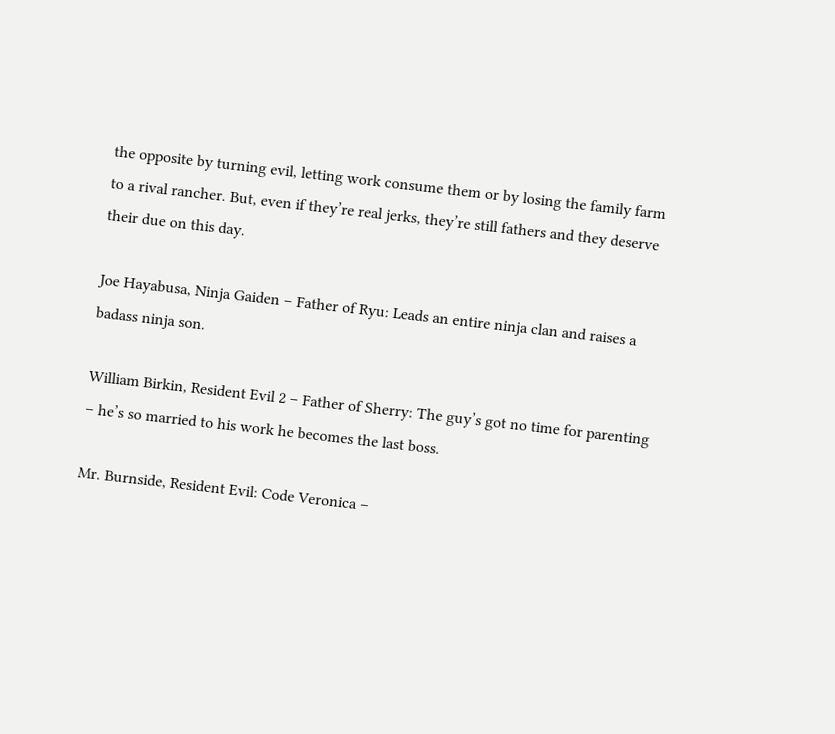the opposite by turning evil, letting work consume them or by losing the family farm to a rival rancher. But, even if they’re real jerks, they’re still fathers and they deserve their due on this day.

Joe Hayabusa, Ninja Gaiden – Father of Ryu: Leads an entire ninja clan and raises a badass ninja son.

William Birkin, Resident Evil 2 – Father of Sherry: The guy’s got no time for parenting – he’s so married to his work he becomes the last boss.

Mr. Burnside, Resident Evil: Code Veronica –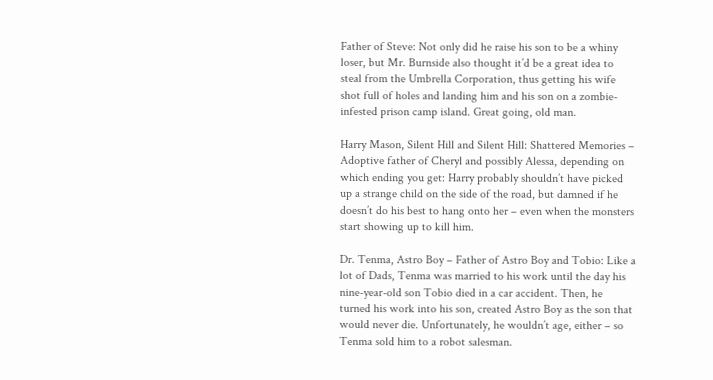Father of Steve: Not only did he raise his son to be a whiny loser, but Mr. Burnside also thought it’d be a great idea to steal from the Umbrella Corporation, thus getting his wife shot full of holes and landing him and his son on a zombie-infested prison camp island. Great going, old man.

Harry Mason, Silent Hill and Silent Hill: Shattered Memories – Adoptive father of Cheryl and possibly Alessa, depending on which ending you get: Harry probably shouldn’t have picked up a strange child on the side of the road, but damned if he doesn’t do his best to hang onto her – even when the monsters start showing up to kill him.

Dr. Tenma, Astro Boy – Father of Astro Boy and Tobio: Like a lot of Dads, Tenma was married to his work until the day his nine-year-old son Tobio died in a car accident. Then, he turned his work into his son, created Astro Boy as the son that would never die. Unfortunately, he wouldn’t age, either – so Tenma sold him to a robot salesman.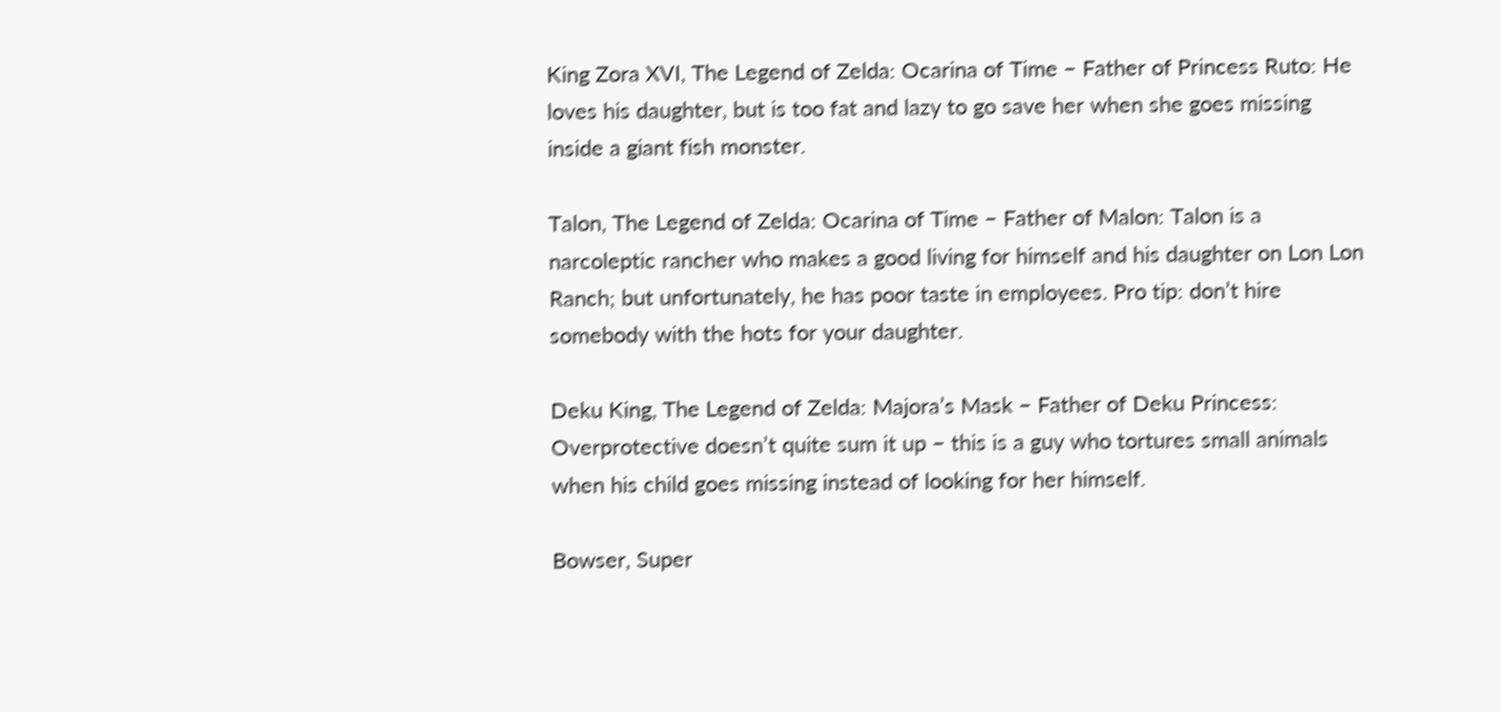King Zora XVI, The Legend of Zelda: Ocarina of Time – Father of Princess Ruto: He loves his daughter, but is too fat and lazy to go save her when she goes missing inside a giant fish monster.

Talon, The Legend of Zelda: Ocarina of Time – Father of Malon: Talon is a narcoleptic rancher who makes a good living for himself and his daughter on Lon Lon Ranch; but unfortunately, he has poor taste in employees. Pro tip: don’t hire somebody with the hots for your daughter.

Deku King, The Legend of Zelda: Majora’s Mask – Father of Deku Princess: Overprotective doesn’t quite sum it up – this is a guy who tortures small animals when his child goes missing instead of looking for her himself.

Bowser, Super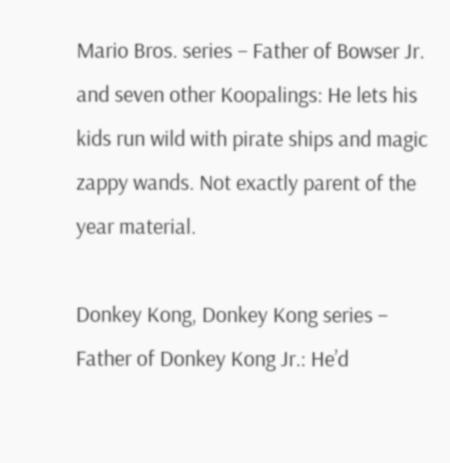Mario Bros. series – Father of Bowser Jr. and seven other Koopalings: He lets his kids run wild with pirate ships and magic zappy wands. Not exactly parent of the year material.

Donkey Kong, Donkey Kong series – Father of Donkey Kong Jr.: He’d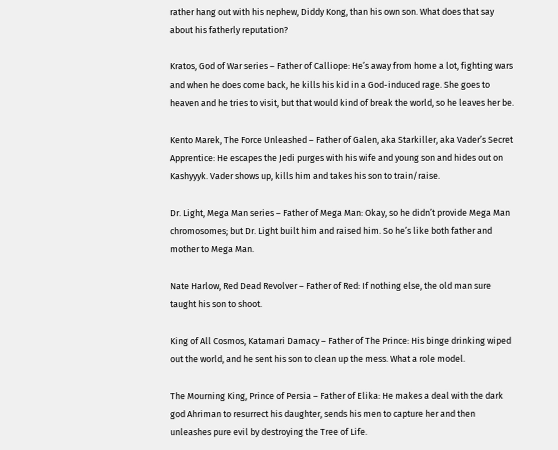rather hang out with his nephew, Diddy Kong, than his own son. What does that say about his fatherly reputation?

Kratos, God of War series – Father of Calliope: He’s away from home a lot, fighting wars and when he does come back, he kills his kid in a God-induced rage. She goes to heaven and he tries to visit, but that would kind of break the world, so he leaves her be.

Kento Marek, The Force Unleashed – Father of Galen, aka Starkiller, aka Vader’s Secret Apprentice: He escapes the Jedi purges with his wife and young son and hides out on Kashyyyk. Vader shows up, kills him and takes his son to train/raise.

Dr. Light, Mega Man series – Father of Mega Man: Okay, so he didn’t provide Mega Man chromosomes; but Dr. Light built him and raised him. So he’s like both father and mother to Mega Man.

Nate Harlow, Red Dead Revolver – Father of Red: If nothing else, the old man sure taught his son to shoot.

King of All Cosmos, Katamari Damacy – Father of The Prince: His binge drinking wiped out the world, and he sent his son to clean up the mess. What a role model.

The Mourning King, Prince of Persia – Father of Elika: He makes a deal with the dark god Ahriman to resurrect his daughter, sends his men to capture her and then unleashes pure evil by destroying the Tree of Life.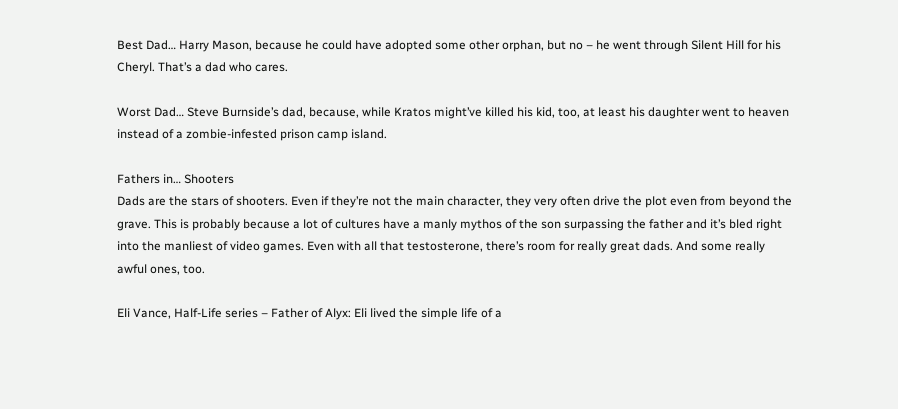Best Dad… Harry Mason, because he could have adopted some other orphan, but no – he went through Silent Hill for his Cheryl. That’s a dad who cares.

Worst Dad… Steve Burnside’s dad, because, while Kratos might’ve killed his kid, too, at least his daughter went to heaven instead of a zombie-infested prison camp island.

Fathers in… Shooters
Dads are the stars of shooters. Even if they’re not the main character, they very often drive the plot even from beyond the grave. This is probably because a lot of cultures have a manly mythos of the son surpassing the father and it’s bled right into the manliest of video games. Even with all that testosterone, there’s room for really great dads. And some really awful ones, too.

Eli Vance, Half-Life series – Father of Alyx: Eli lived the simple life of a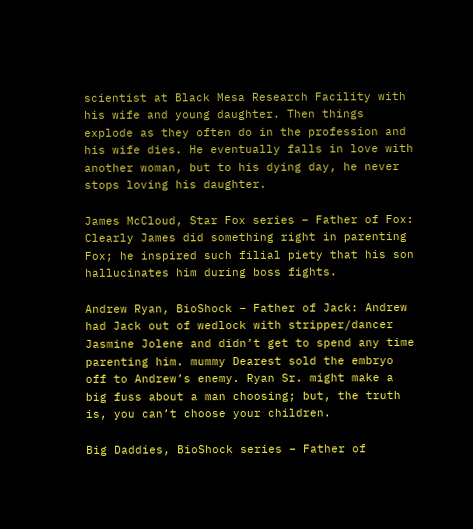scientist at Black Mesa Research Facility with his wife and young daughter. Then things explode as they often do in the profession and his wife dies. He eventually falls in love with another woman, but to his dying day, he never stops loving his daughter.

James McCloud, Star Fox series – Father of Fox: Clearly James did something right in parenting Fox; he inspired such filial piety that his son hallucinates him during boss fights.

Andrew Ryan, BioShock – Father of Jack: Andrew had Jack out of wedlock with stripper/dancer Jasmine Jolene and didn’t get to spend any time parenting him. mummy Dearest sold the embryo off to Andrew’s enemy. Ryan Sr. might make a big fuss about a man choosing; but, the truth is, you can’t choose your children.

Big Daddies, BioShock series – Father of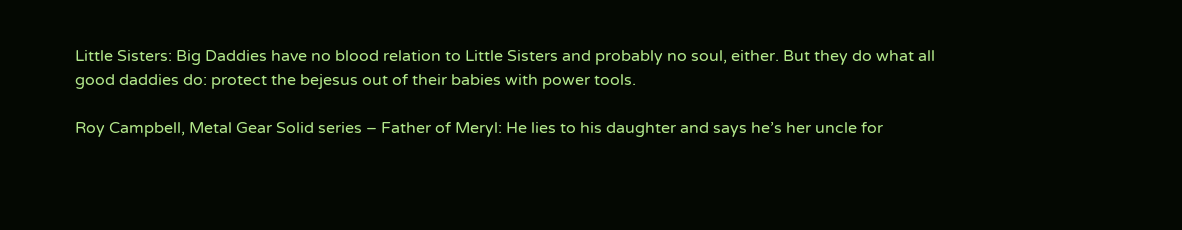Little Sisters: Big Daddies have no blood relation to Little Sisters and probably no soul, either. But they do what all good daddies do: protect the bejesus out of their babies with power tools.

Roy Campbell, Metal Gear Solid series – Father of Meryl: He lies to his daughter and says he’s her uncle for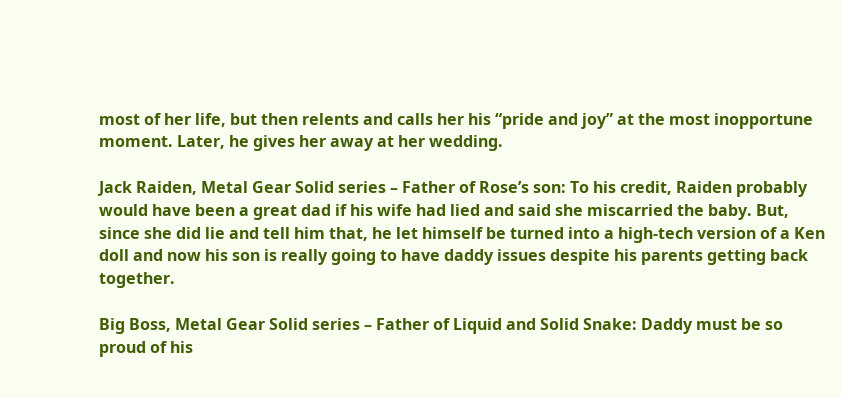most of her life, but then relents and calls her his “pride and joy” at the most inopportune moment. Later, he gives her away at her wedding.

Jack Raiden, Metal Gear Solid series – Father of Rose’s son: To his credit, Raiden probably would have been a great dad if his wife had lied and said she miscarried the baby. But, since she did lie and tell him that, he let himself be turned into a high-tech version of a Ken doll and now his son is really going to have daddy issues despite his parents getting back together.

Big Boss, Metal Gear Solid series – Father of Liquid and Solid Snake: Daddy must be so proud of his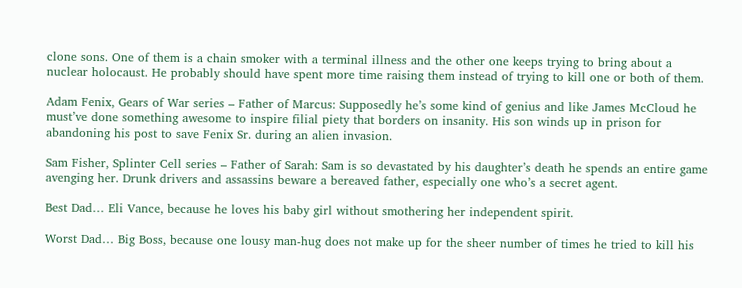clone sons. One of them is a chain smoker with a terminal illness and the other one keeps trying to bring about a nuclear holocaust. He probably should have spent more time raising them instead of trying to kill one or both of them.

Adam Fenix, Gears of War series – Father of Marcus: Supposedly he’s some kind of genius and like James McCloud he must’ve done something awesome to inspire filial piety that borders on insanity. His son winds up in prison for abandoning his post to save Fenix Sr. during an alien invasion.

Sam Fisher, Splinter Cell series – Father of Sarah: Sam is so devastated by his daughter’s death he spends an entire game avenging her. Drunk drivers and assassins beware a bereaved father, especially one who’s a secret agent.

Best Dad… Eli Vance, because he loves his baby girl without smothering her independent spirit.

Worst Dad… Big Boss, because one lousy man-hug does not make up for the sheer number of times he tried to kill his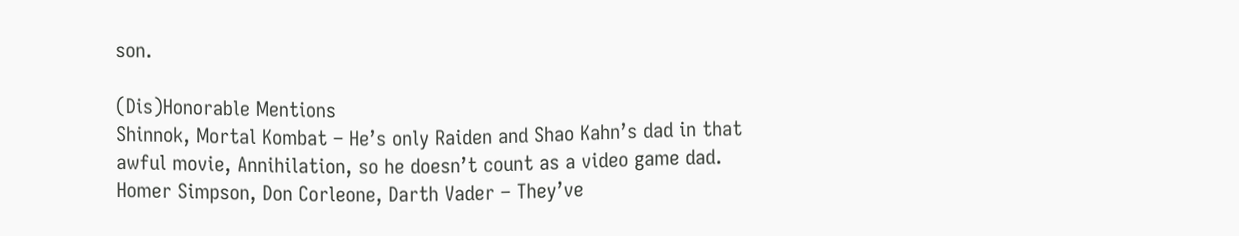son.

(Dis)Honorable Mentions
Shinnok, Mortal Kombat – He’s only Raiden and Shao Kahn’s dad in that awful movie, Annihilation, so he doesn’t count as a video game dad.
Homer Simpson, Don Corleone, Darth Vader – They’ve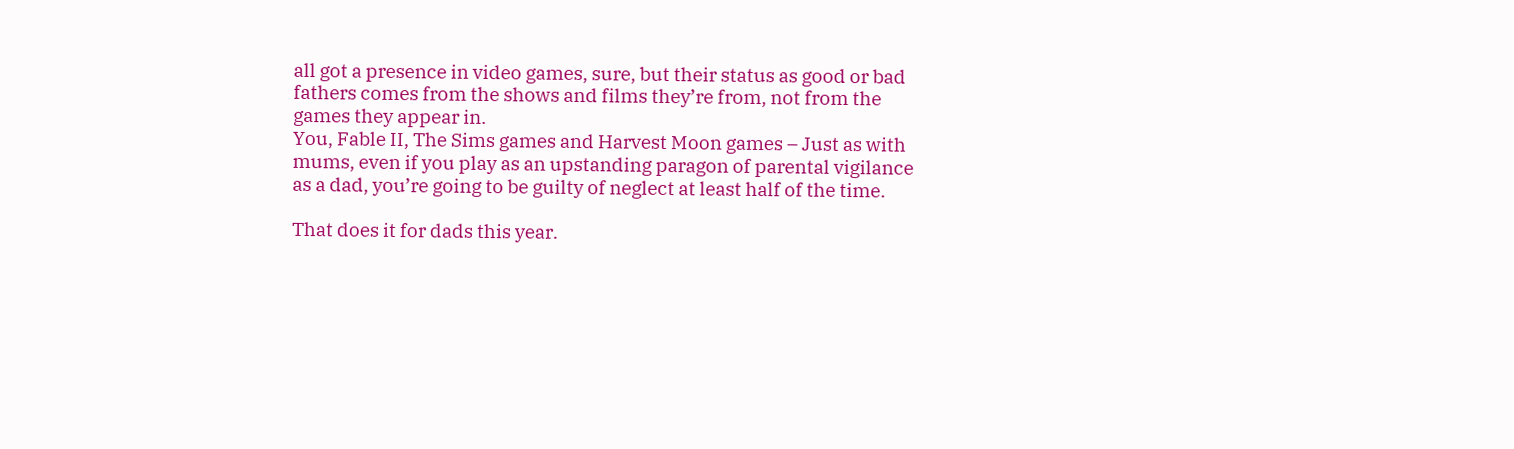all got a presence in video games, sure, but their status as good or bad fathers comes from the shows and films they’re from, not from the games they appear in.
You, Fable II, The Sims games and Harvest Moon games – Just as with mums, even if you play as an upstanding paragon of parental vigilance as a dad, you’re going to be guilty of neglect at least half of the time.

That does it for dads this year.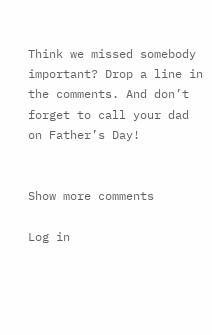Think we missed somebody important? Drop a line in the comments. And don’t forget to call your dad on Father’s Day!


Show more comments

Log in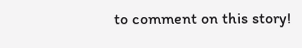to comment on this story!